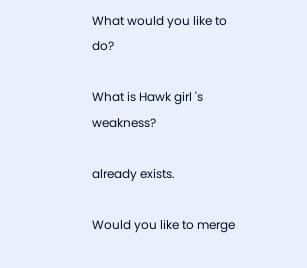What would you like to do?

What is Hawk girl 's weakness?

already exists.

Would you like to merge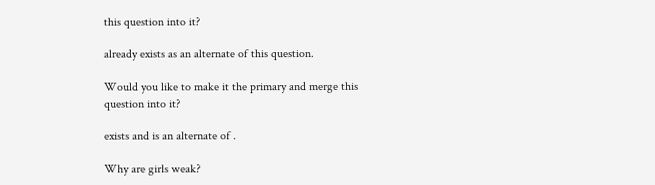this question into it?

already exists as an alternate of this question.

Would you like to make it the primary and merge this question into it?

exists and is an alternate of .

Why are girls weak?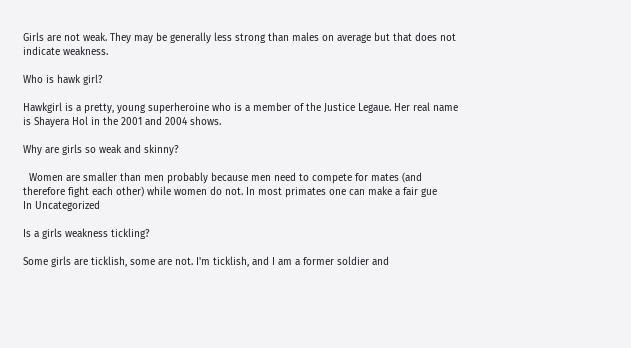Girls are not weak. They may be generally less strong than males on average but that does not indicate weakness.

Who is hawk girl?

Hawkgirl is a pretty, young superheroine who is a member of the Justice Legaue. Her real name is Shayera Hol in the 2001 and 2004 shows.

Why are girls so weak and skinny?

  Women are smaller than men probably because men need to compete for mates (and therefore fight each other) while women do not. In most primates one can make a fair gue
In Uncategorized

Is a girls weakness tickling?

Some girls are ticklish, some are not. I'm ticklish, and I am a former soldier and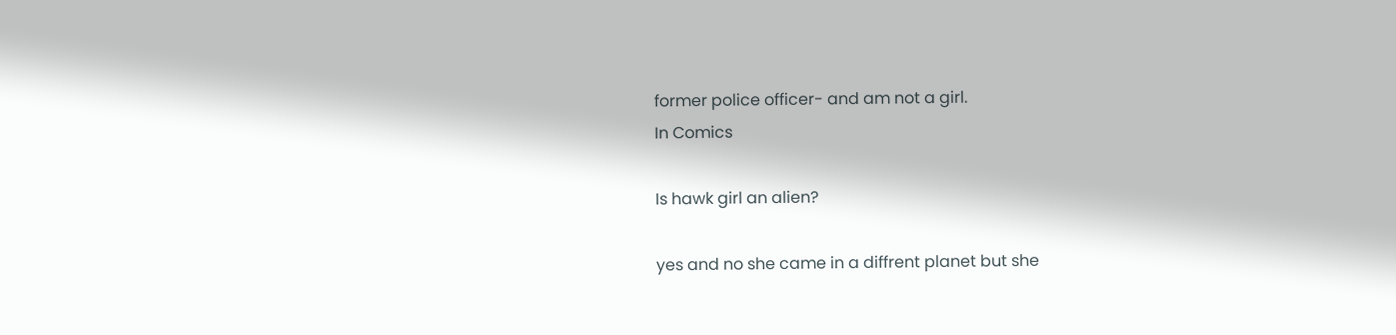former police officer- and am not a girl.
In Comics

Is hawk girl an alien?

yes and no she came in a diffrent planet but she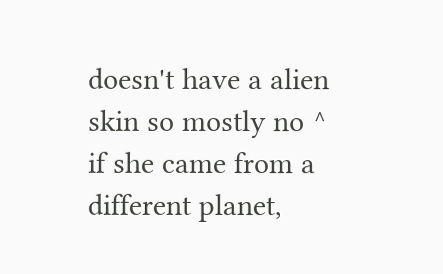doesn't have a alien skin so mostly no ^ if she came from a different planet,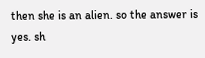then she is an alien. so the answer is yes. sh